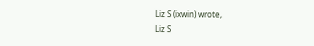Liz S (ixwin) wrote,
Liz S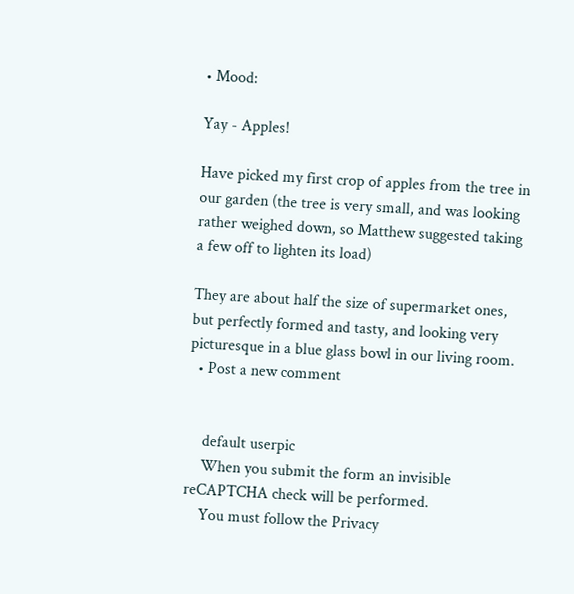• Mood:

Yay - Apples!

Have picked my first crop of apples from the tree in our garden (the tree is very small, and was looking rather weighed down, so Matthew suggested taking a few off to lighten its load)

They are about half the size of supermarket ones, but perfectly formed and tasty, and looking very picturesque in a blue glass bowl in our living room.
  • Post a new comment


    default userpic
    When you submit the form an invisible reCAPTCHA check will be performed.
    You must follow the Privacy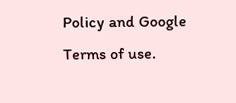Policy and Google Terms of use.